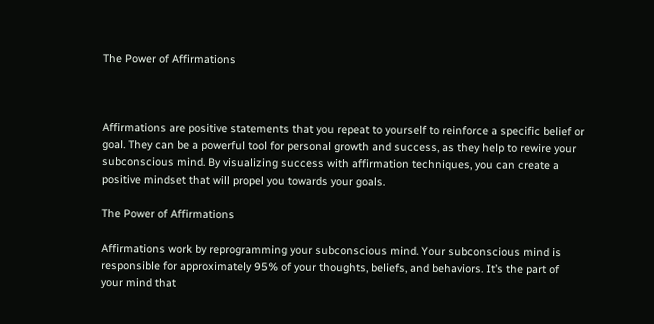The Power of Affirmations



Affirmations are positive statements that you repeat to yourself to reinforce a specific belief or goal. They can be a powerful tool for personal growth and success‚ as they help to rewire your subconscious mind. By visualizing success with affirmation techniques‚ you can create a positive mindset that will propel you towards your goals.

The Power of Affirmations

Affirmations work by reprogramming your subconscious mind. Your subconscious mind is responsible for approximately 95% of your thoughts‚ beliefs‚ and behaviors. It’s the part of your mind that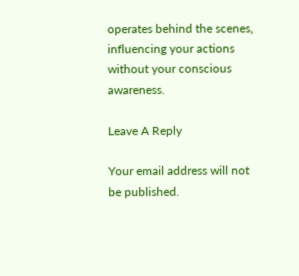operates behind the scenes‚ influencing your actions without your conscious awareness.

Leave A Reply

Your email address will not be published.